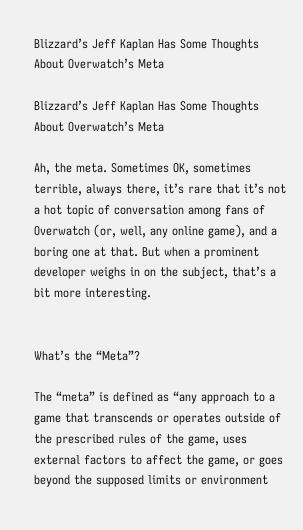Blizzard’s Jeff Kaplan Has Some Thoughts About Overwatch’s Meta

Blizzard’s Jeff Kaplan Has Some Thoughts About Overwatch’s Meta

Ah, the meta. Sometimes OK, sometimes terrible, always there, it’s rare that it’s not a hot topic of conversation among fans of Overwatch (or, well, any online game), and a boring one at that. But when a prominent developer weighs in on the subject, that’s a bit more interesting.


What’s the “Meta”?

The “meta” is defined as “any approach to a game that transcends or operates outside of the prescribed rules of the game, uses external factors to affect the game, or goes beyond the supposed limits or environment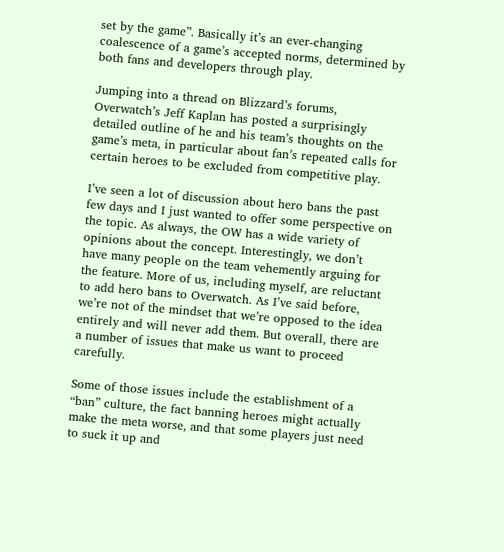set by the game”. Basically it’s an ever-changing coalescence of a game’s accepted norms, determined by both fans and developers through play.

Jumping into a thread on Blizzard’s forums, Overwatch’s Jeff Kaplan has posted a surprisingly detailed outline of he and his team’s thoughts on the game’s meta, in particular about fan’s repeated calls for certain heroes to be excluded from competitive play.

I’ve seen a lot of discussion about hero bans the past few days and I just wanted to offer some perspective on the topic. As always, the OW has a wide variety of opinions about the concept. Interestingly, we don’t have many people on the team vehemently arguing for the feature. More of us, including myself, are reluctant to add hero bans to Overwatch. As I’ve said before, we’re not of the mindset that we’re opposed to the idea entirely and will never add them. But overall, there are a number of issues that make us want to proceed carefully.

Some of those issues include the establishment of a “ban” culture, the fact banning heroes might actually make the meta worse, and that some players just need to suck it up and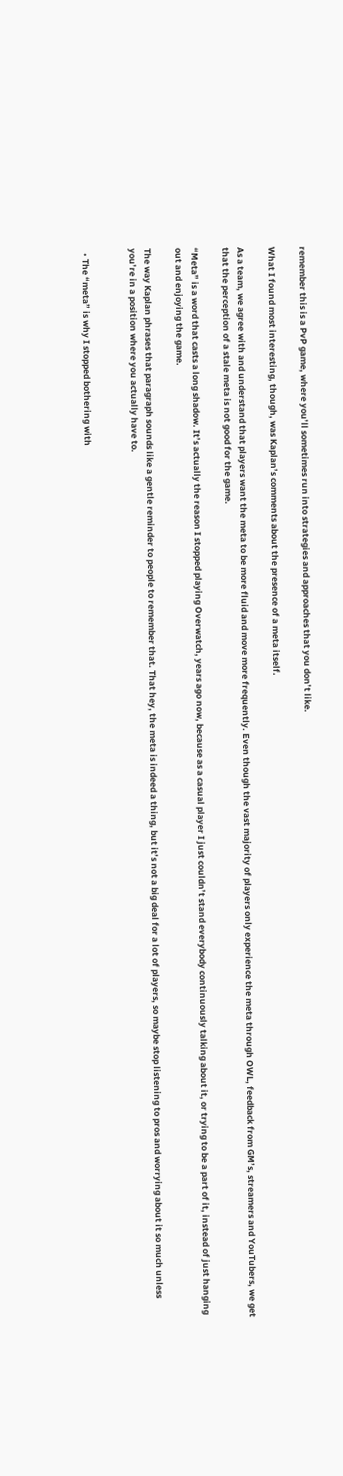remember this is a PvP game, where you’ll sometimes run into strategies and approaches that you don’t like.

What I found most interesting, though, was Kaplan’s comments about the presence of a meta itself.

As a team, we agree with and understand that players want the meta to be more fluid and move more frequently. Even though the vast majority of players only experience the meta through OWL, feedback from GM’s, streamers and YouTubers, we get that the perception of a stale meta is not good for the game.

“Meta” is a word that casts a long shadow. It’s actually the reason I stopped playing Overwatch, years ago now, because as a casual player I just couldn’t stand everybody continuously talking about it, or trying to be a part of it, instead of just hanging out and enjoying the game.

The way Kaplan phrases that paragraph sounds like a gentle reminder to people to remember that. That hey, the meta is indeed a thing, but it’s not a big deal for a lot of players, so maybe stop listening to pros and worrying about it so much unless you’re in a position where you actually have to.


  • The “meta” is why I stopped bothering with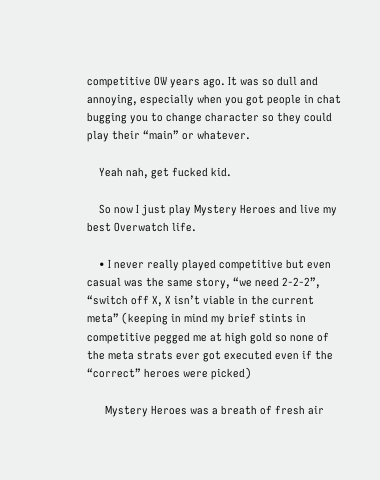competitive OW years ago. It was so dull and annoying, especially when you got people in chat bugging you to change character so they could play their “main” or whatever.

    Yeah nah, get fucked kid.

    So now I just play Mystery Heroes and live my best Overwatch life.

    • I never really played competitive but even casual was the same story, “we need 2-2-2”, “switch off X, X isn’t viable in the current meta” (keeping in mind my brief stints in competitive pegged me at high gold so none of the meta strats ever got executed even if the “correct” heroes were picked)

      Mystery Heroes was a breath of fresh air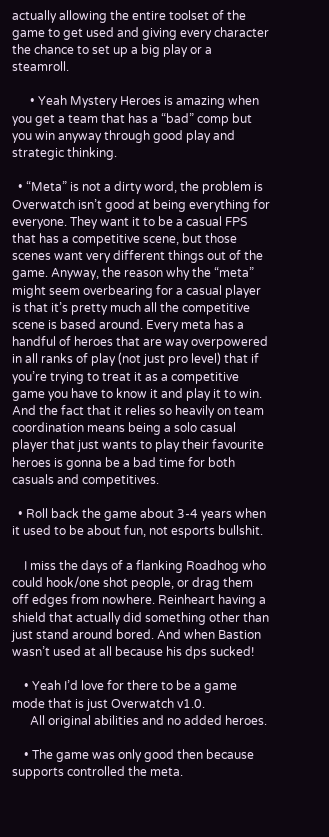actually allowing the entire toolset of the game to get used and giving every character the chance to set up a big play or a steamroll.

      • Yeah Mystery Heroes is amazing when you get a team that has a “bad” comp but you win anyway through good play and strategic thinking.

  • “Meta” is not a dirty word, the problem is Overwatch isn’t good at being everything for everyone. They want it to be a casual FPS that has a competitive scene, but those scenes want very different things out of the game. Anyway, the reason why the “meta” might seem overbearing for a casual player is that it’s pretty much all the competitive scene is based around. Every meta has a handful of heroes that are way overpowered in all ranks of play (not just pro level) that if you’re trying to treat it as a competitive game you have to know it and play it to win. And the fact that it relies so heavily on team coordination means being a solo casual player that just wants to play their favourite heroes is gonna be a bad time for both casuals and competitives.

  • Roll back the game about 3-4 years when it used to be about fun, not esports bullshit.

    I miss the days of a flanking Roadhog who could hook/one shot people, or drag them off edges from nowhere. Reinheart having a shield that actually did something other than just stand around bored. And when Bastion wasn’t used at all because his dps sucked!

    • Yeah I’d love for there to be a game mode that is just Overwatch v1.0.
      All original abilities and no added heroes.

    • The game was only good then because supports controlled the meta.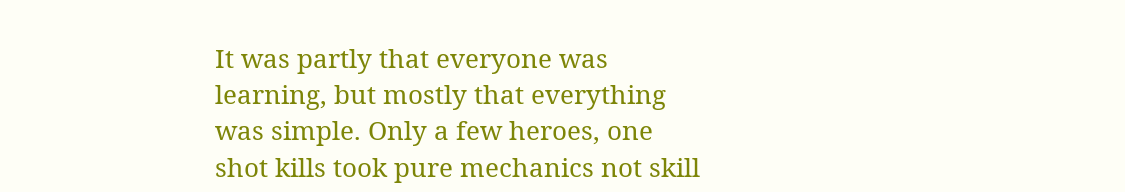It was partly that everyone was learning, but mostly that everything was simple. Only a few heroes, one shot kills took pure mechanics not skill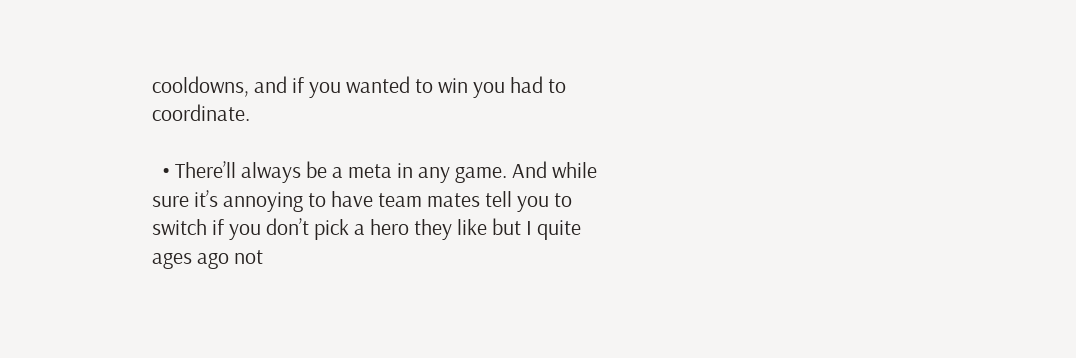cooldowns, and if you wanted to win you had to coordinate.

  • There’ll always be a meta in any game. And while sure it’s annoying to have team mates tell you to switch if you don’t pick a hero they like but I quite ages ago not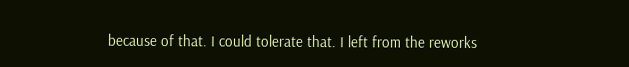because of that. I could tolerate that. I left from the reworks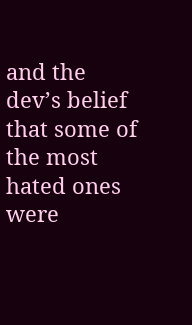and the dev’s belief that some of the most hated ones were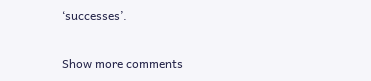‘successes’.

Show more comments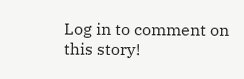Log in to comment on this story!